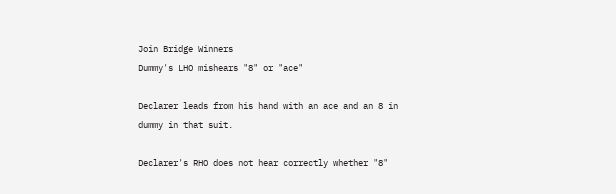Join Bridge Winners
Dummy's LHO mishears "8" or "ace"

Declarer leads from his hand with an ace and an 8 in dummy in that suit.

Declarer's RHO does not hear correctly whether "8"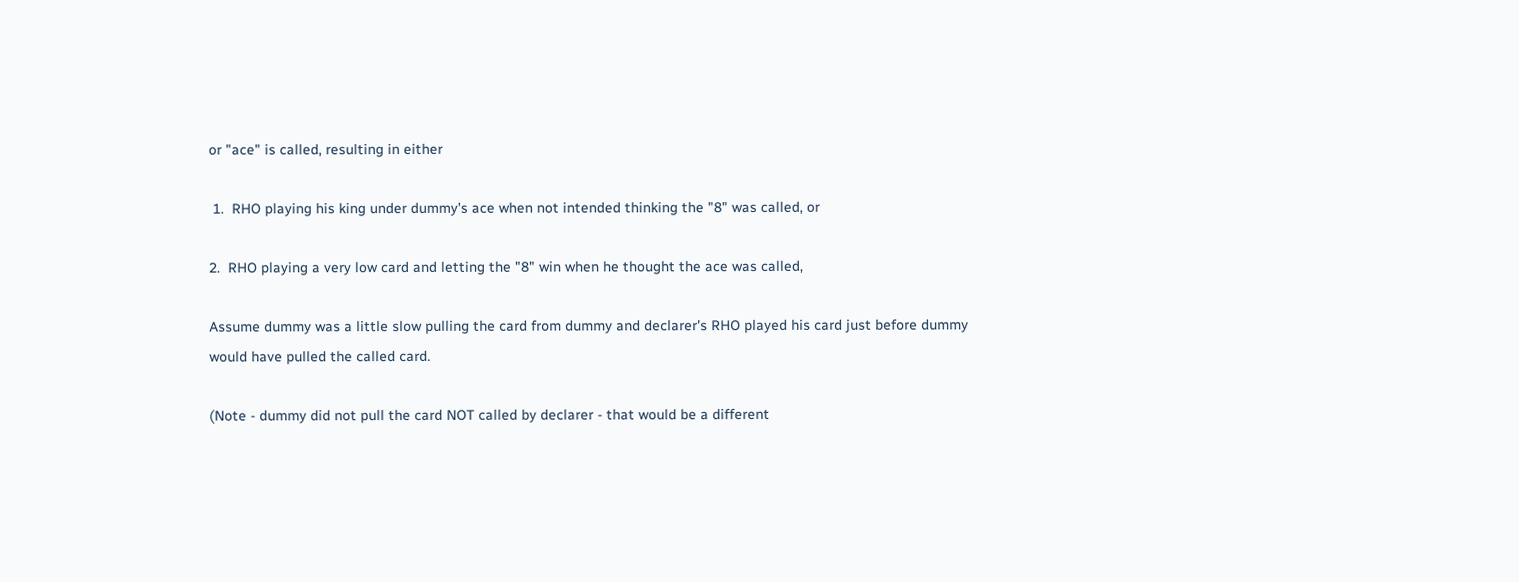or "ace" is called, resulting in either

 1.  RHO playing his king under dummy's ace when not intended thinking the "8" was called, or

2.  RHO playing a very low card and letting the "8" win when he thought the ace was called,

Assume dummy was a little slow pulling the card from dummy and declarer's RHO played his card just before dummy would have pulled the called card.

(Note - dummy did not pull the card NOT called by declarer - that would be a different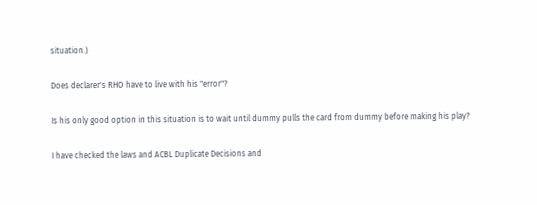situation.)

Does declarer's RHO have to live with his "error"?

Is his only good option in this situation is to wait until dummy pulls the card from dummy before making his play?

I have checked the laws and ACBL Duplicate Decisions and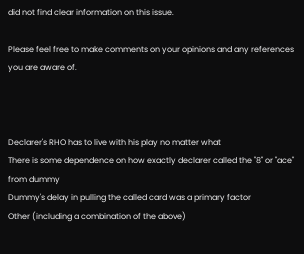did not find clear information on this issue.

Please feel free to make comments on your opinions and any references you are aware of.



Declarer's RHO has to live with his play no matter what
There is some dependence on how exactly declarer called the "8" or "ace" from dummy
Dummy's delay in pulling the called card was a primary factor
Other (including a combination of the above)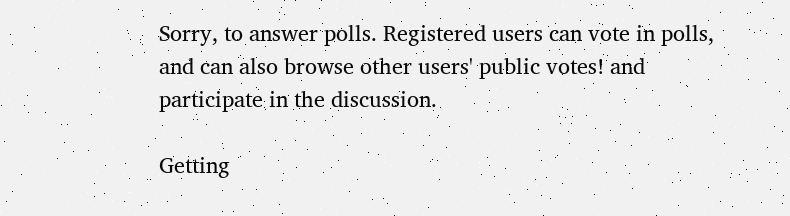Sorry, to answer polls. Registered users can vote in polls, and can also browse other users' public votes! and participate in the discussion.

Getting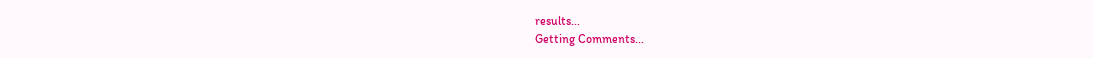results...
Getting Comments...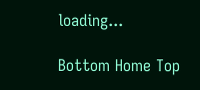loading...

Bottom Home Top